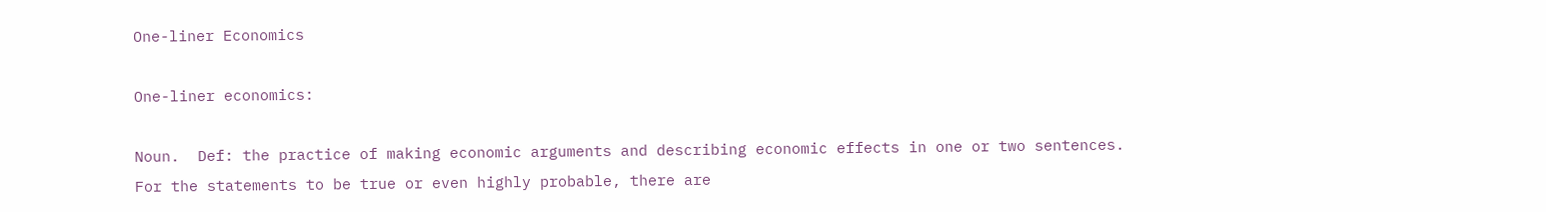One-liner Economics

One-liner economics:

Noun.  Def: the practice of making economic arguments and describing economic effects in one or two sentences.  For the statements to be true or even highly probable, there are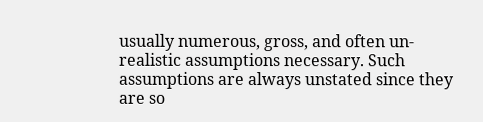usually numerous, gross, and often un-realistic assumptions necessary. Such assumptions are always unstated since they are so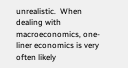unrealistic.  When dealing with macroeconomics, one-liner economics is very often likely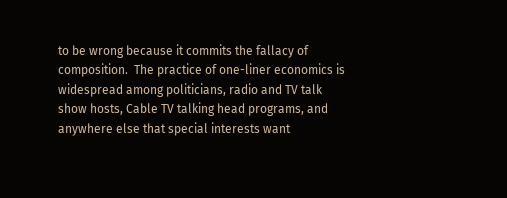to be wrong because it commits the fallacy of composition.  The practice of one-liner economics is widespread among politicians, radio and TV talk show hosts, Cable TV talking head programs, and anywhere else that special interests want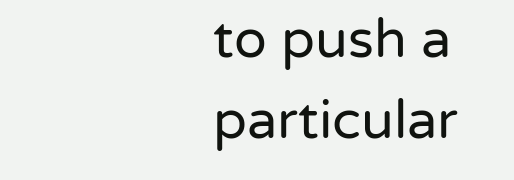to push a particular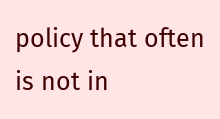policy that often is not in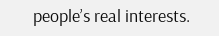people’s real interests.